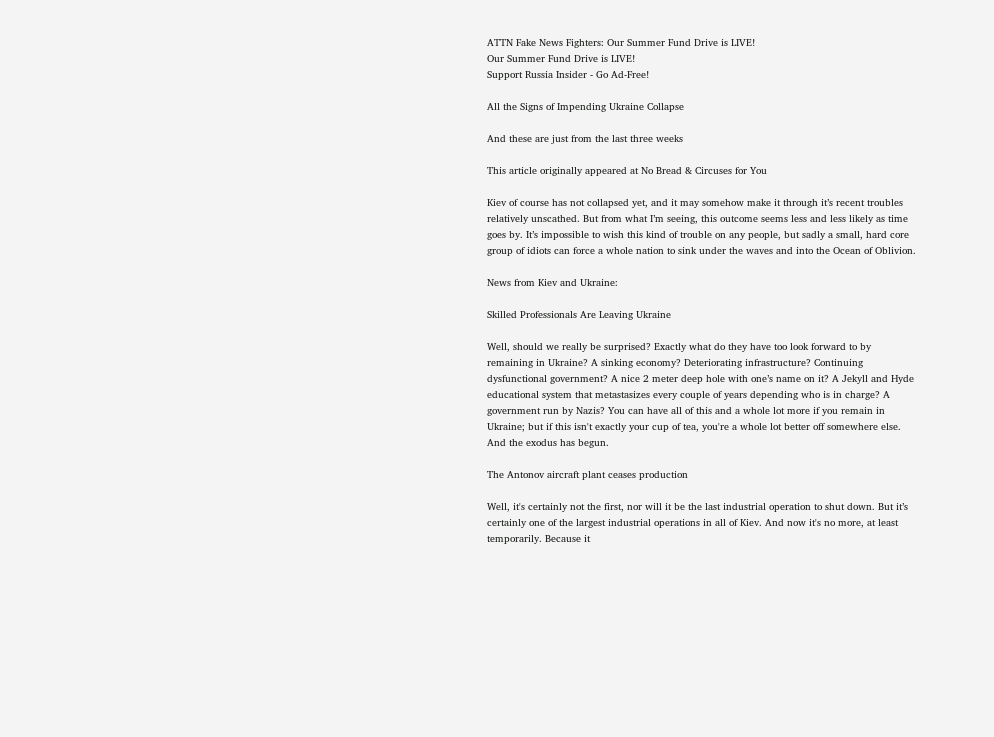ATTN Fake News Fighters: Our Summer Fund Drive is LIVE!
Our Summer Fund Drive is LIVE!
Support Russia Insider - Go Ad-Free!

All the Signs of Impending Ukraine Collapse

And these are just from the last three weeks

This article originally appeared at No Bread & Circuses for You

Kiev of course has not collapsed yet, and it may somehow make it through it’s recent troubles relatively unscathed. But from what I’m seeing, this outcome seems less and less likely as time goes by. It’s impossible to wish this kind of trouble on any people, but sadly a small, hard core group of idiots can force a whole nation to sink under the waves and into the Ocean of Oblivion.

News from Kiev and Ukraine:

Skilled Professionals Are Leaving Ukraine

Well, should we really be surprised? Exactly what do they have too look forward to by remaining in Ukraine? A sinking economy? Deteriorating infrastructure? Continuing dysfunctional government? A nice 2 meter deep hole with one’s name on it? A Jekyll and Hyde educational system that metastasizes every couple of years depending who is in charge? A government run by Nazis? You can have all of this and a whole lot more if you remain in Ukraine; but if this isn't exactly your cup of tea, you're a whole lot better off somewhere else. And the exodus has begun.

The Antonov aircraft plant ceases production

Well, it's certainly not the first, nor will it be the last industrial operation to shut down. But it’s certainly one of the largest industrial operations in all of Kiev. And now it's no more, at least temporarily. Because it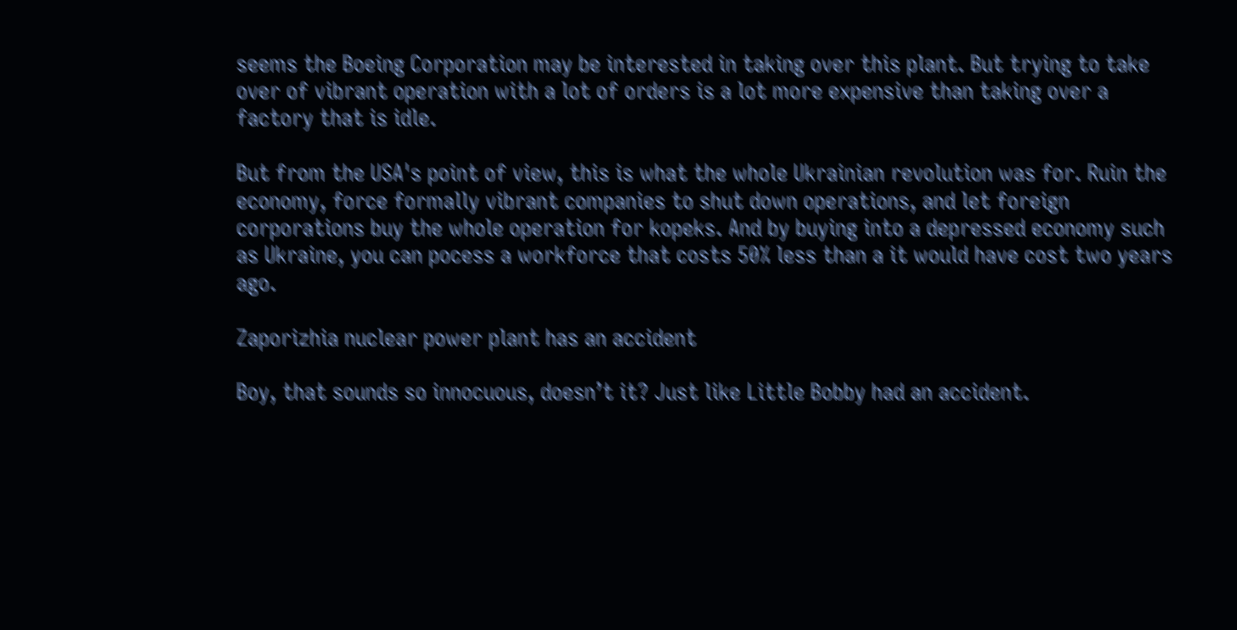seems the Boeing Corporation may be interested in taking over this plant. But trying to take over of vibrant operation with a lot of orders is a lot more expensive than taking over a factory that is idle.

But from the USA's point of view, this is what the whole Ukrainian revolution was for. Ruin the economy, force formally vibrant companies to shut down operations, and let foreign corporations buy the whole operation for kopeks. And by buying into a depressed economy such as Ukraine, you can pocess a workforce that costs 50% less than a it would have cost two years ago.

Zaporizhia nuclear power plant has an accident

Boy, that sounds so innocuous, doesn’t it? Just like Little Bobby had an accident.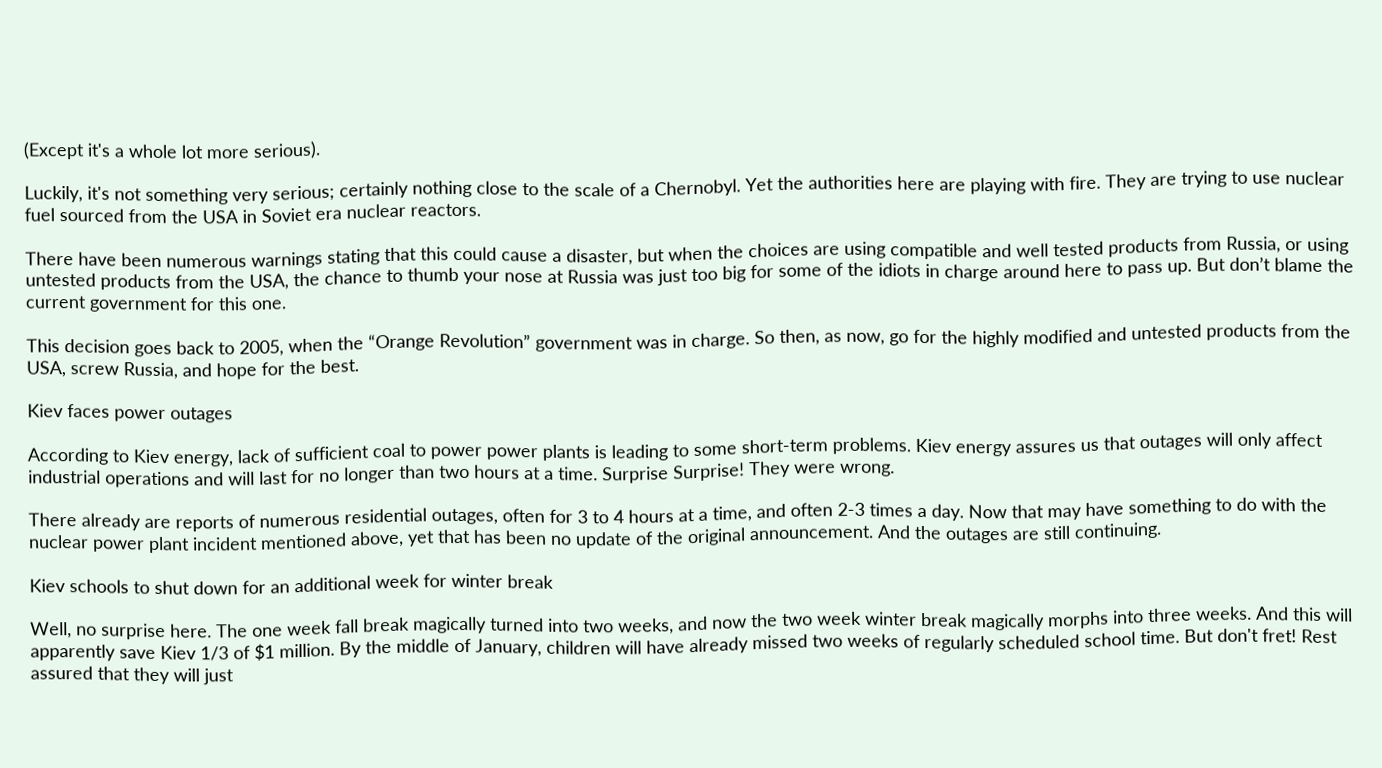(Except it's a whole lot more serious).

Luckily, it's not something very serious; certainly nothing close to the scale of a Chernobyl. Yet the authorities here are playing with fire. They are trying to use nuclear fuel sourced from the USA in Soviet era nuclear reactors.

There have been numerous warnings stating that this could cause a disaster, but when the choices are using compatible and well tested products from Russia, or using untested products from the USA, the chance to thumb your nose at Russia was just too big for some of the idiots in charge around here to pass up. But don’t blame the current government for this one.

This decision goes back to 2005, when the “Orange Revolution” government was in charge. So then, as now, go for the highly modified and untested products from the USA, screw Russia, and hope for the best.

Kiev faces power outages

According to Kiev energy, lack of sufficient coal to power power plants is leading to some short-term problems. Kiev energy assures us that outages will only affect industrial operations and will last for no longer than two hours at a time. Surprise Surprise! They were wrong.

There already are reports of numerous residential outages, often for 3 to 4 hours at a time, and often 2-3 times a day. Now that may have something to do with the nuclear power plant incident mentioned above, yet that has been no update of the original announcement. And the outages are still continuing.

Kiev schools to shut down for an additional week for winter break

Well, no surprise here. The one week fall break magically turned into two weeks, and now the two week winter break magically morphs into three weeks. And this will apparently save Kiev 1/3 of $1 million. By the middle of January, children will have already missed two weeks of regularly scheduled school time. But don't fret! Rest assured that they will just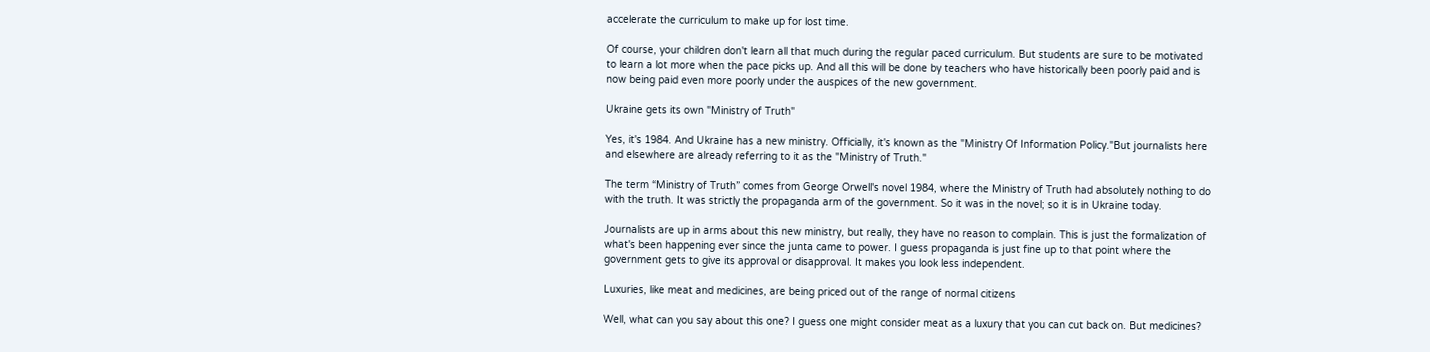accelerate the curriculum to make up for lost time.

Of course, your children don't learn all that much during the regular paced curriculum. But students are sure to be motivated to learn a lot more when the pace picks up. And all this will be done by teachers who have historically been poorly paid and is now being paid even more poorly under the auspices of the new government.

Ukraine gets its own "Ministry of Truth"

Yes, it's 1984. And Ukraine has a new ministry. Officially, it's known as the "Ministry Of Information Policy."But journalists here and elsewhere are already referring to it as the "Ministry of Truth."

The term “Ministry of Truth” comes from George Orwell's novel 1984, where the Ministry of Truth had absolutely nothing to do with the truth. It was strictly the propaganda arm of the government. So it was in the novel; so it is in Ukraine today.

Journalists are up in arms about this new ministry, but really, they have no reason to complain. This is just the formalization of what's been happening ever since the junta came to power. I guess propaganda is just fine up to that point where the government gets to give its approval or disapproval. It makes you look less independent.

Luxuries, like meat and medicines, are being priced out of the range of normal citizens

Well, what can you say about this one? I guess one might consider meat as a luxury that you can cut back on. But medicines?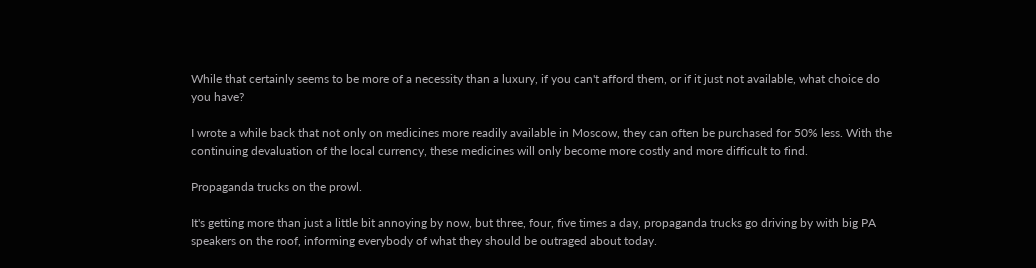While that certainly seems to be more of a necessity than a luxury, if you can't afford them, or if it just not available, what choice do you have?

I wrote a while back that not only on medicines more readily available in Moscow, they can often be purchased for 50% less. With the continuing devaluation of the local currency, these medicines will only become more costly and more difficult to find.

Propaganda trucks on the prowl.

It's getting more than just a little bit annoying by now, but three, four, five times a day, propaganda trucks go driving by with big PA speakers on the roof, informing everybody of what they should be outraged about today.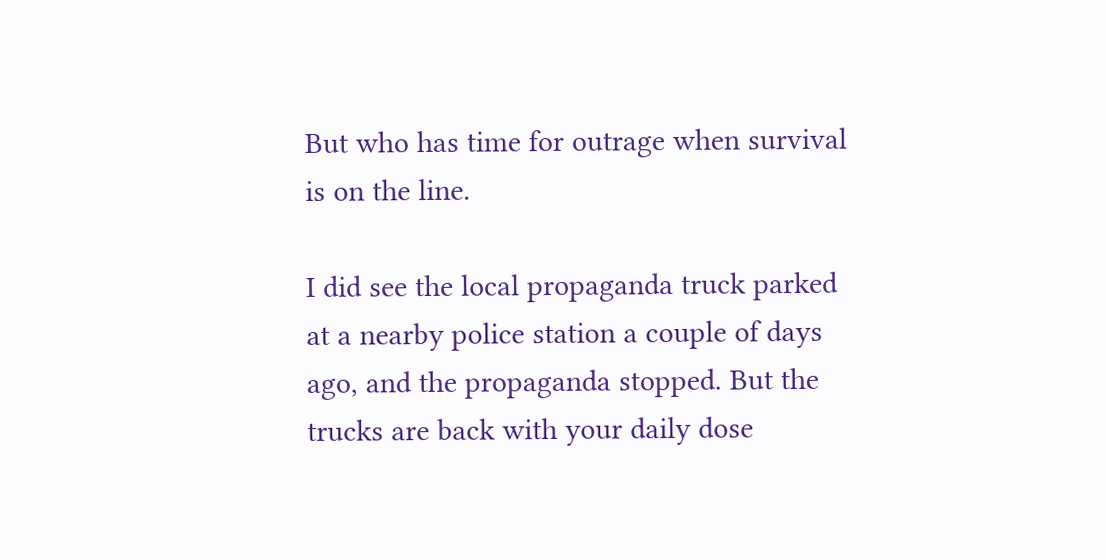But who has time for outrage when survival is on the line.

I did see the local propaganda truck parked at a nearby police station a couple of days ago, and the propaganda stopped. But the trucks are back with your daily dose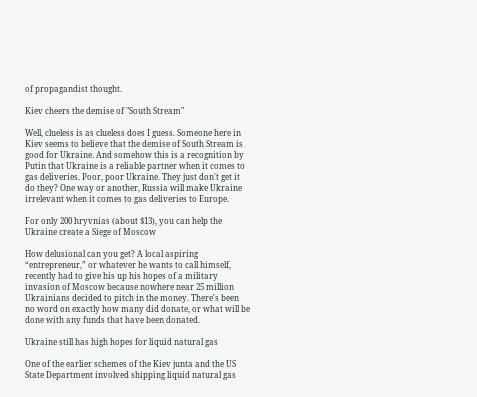of propagandist thought.

Kiev cheers the demise of "South Stream"

Well, clueless is as clueless does I guess. Someone here in Kiev seems to believe that the demise of South Stream is good for Ukraine. And somehow this is a recognition by Putin that Ukraine is a reliable partner when it comes to gas deliveries. Poor, poor Ukraine. They just don't get it do they? One way or another, Russia will make Ukraine irrelevant when it comes to gas deliveries to Europe.

For only 200 hryvnias (about $13), you can help the Ukraine create a Siege of Moscow

How delusional can you get? A local aspiring “entrepreneur,” or whatever he wants to call himself, recently had to give his up his hopes of a military invasion of Moscow because nowhere near 25 million Ukrainians decided to pitch in the money. There's been no word on exactly how many did donate, or what will be done with any funds that have been donated.

Ukraine still has high hopes for liquid natural gas

One of the earlier schemes of the Kiev junta and the US State Department involved shipping liquid natural gas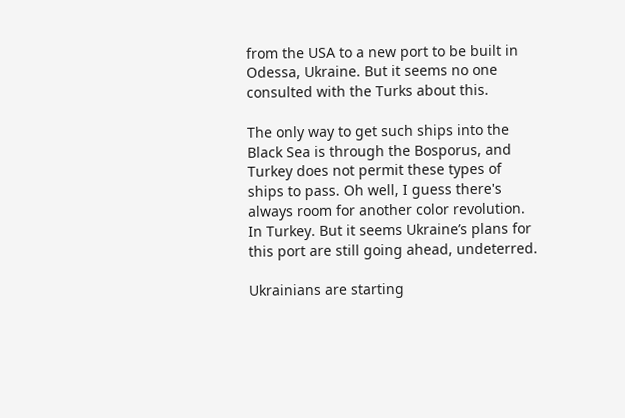from the USA to a new port to be built in Odessa, Ukraine. But it seems no one consulted with the Turks about this.

The only way to get such ships into the Black Sea is through the Bosporus, and Turkey does not permit these types of ships to pass. Oh well, I guess there's always room for another color revolution. In Turkey. But it seems Ukraine’s plans for this port are still going ahead, undeterred.

Ukrainians are starting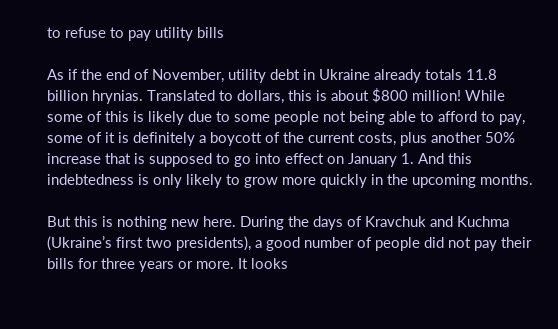to refuse to pay utility bills

As if the end of November, utility debt in Ukraine already totals 11.8 billion hrynias. Translated to dollars, this is about $800 million! While some of this is likely due to some people not being able to afford to pay, some of it is definitely a boycott of the current costs, plus another 50% increase that is supposed to go into effect on January 1. And this indebtedness is only likely to grow more quickly in the upcoming months.

But this is nothing new here. During the days of Kravchuk and Kuchma (Ukraine’s first two presidents), a good number of people did not pay their bills for three years or more. It looks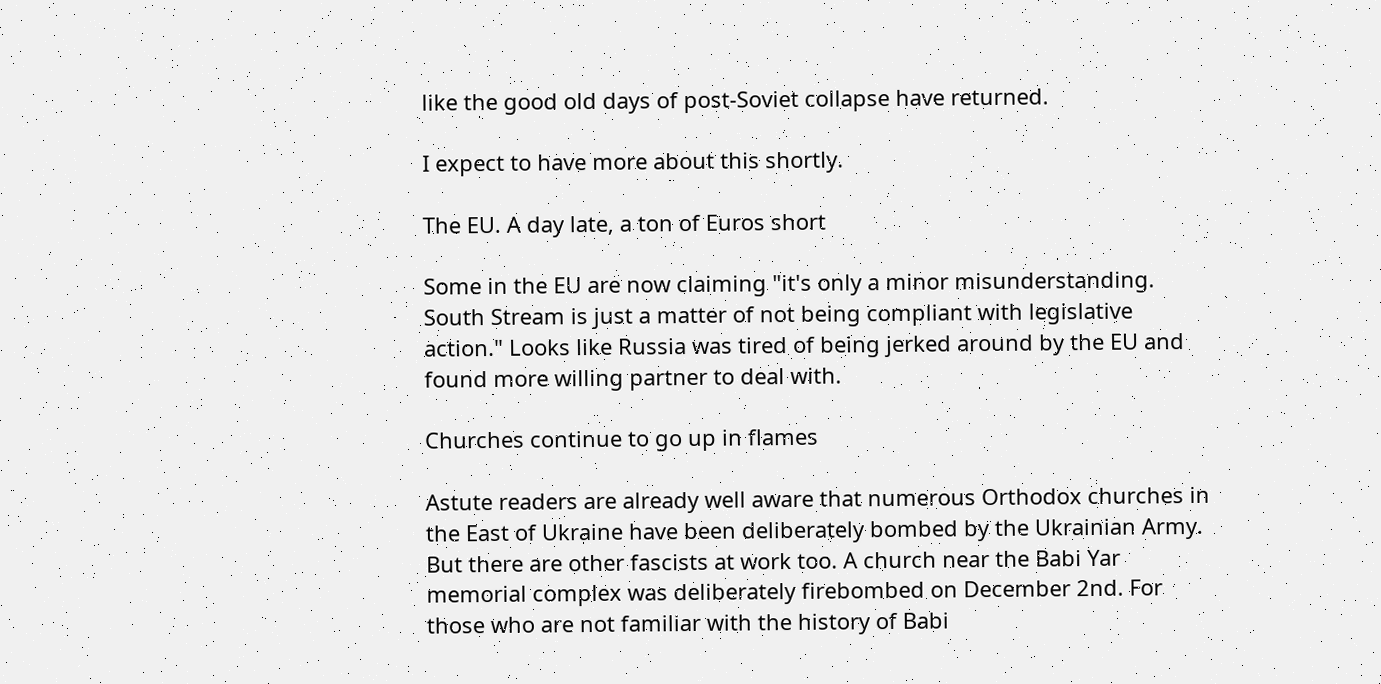like the good old days of post-Soviet collapse have returned.

I expect to have more about this shortly.

The EU. A day late, a ton of Euros short

Some in the EU are now claiming "it's only a minor misunderstanding. South Stream is just a matter of not being compliant with legislative action." Looks like Russia was tired of being jerked around by the EU and found more willing partner to deal with.

Churches continue to go up in flames

Astute readers are already well aware that numerous Orthodox churches in the East of Ukraine have been deliberately bombed by the Ukrainian Army. But there are other fascists at work too. A church near the Babi Yar memorial complex was deliberately firebombed on December 2nd. For those who are not familiar with the history of Babi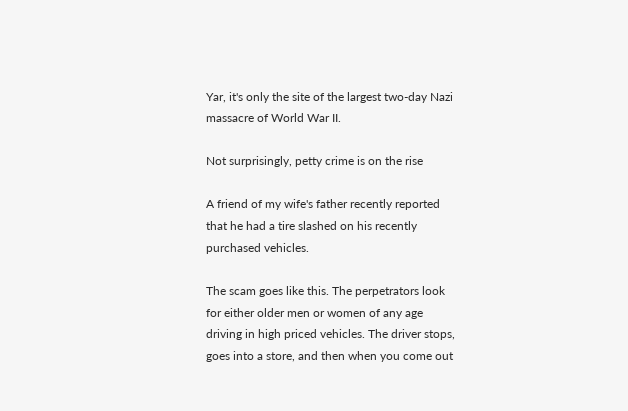Yar, it's only the site of the largest two-day Nazi massacre of World War II.

Not surprisingly, petty crime is on the rise

A friend of my wife's father recently reported that he had a tire slashed on his recently purchased vehicles.

The scam goes like this. The perpetrators look for either older men or women of any age driving in high priced vehicles. The driver stops, goes into a store, and then when you come out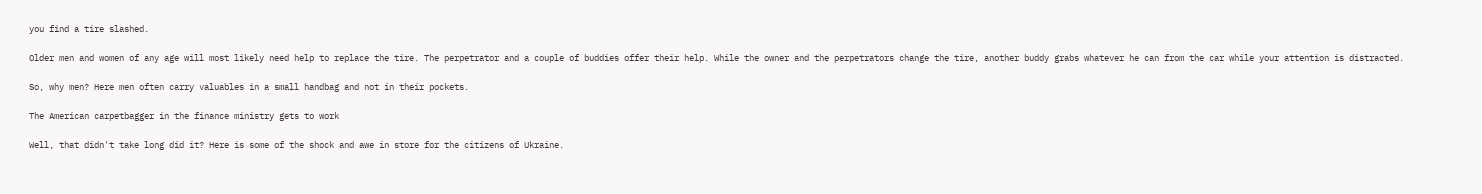you find a tire slashed.

Older men and women of any age will most likely need help to replace the tire. The perpetrator and a couple of buddies offer their help. While the owner and the perpetrators change the tire, another buddy grabs whatever he can from the car while your attention is distracted.

So, why men? Here men often carry valuables in a small handbag and not in their pockets.

The American carpetbagger in the finance ministry gets to work

Well, that didn't take long did it? Here is some of the shock and awe in store for the citizens of Ukraine.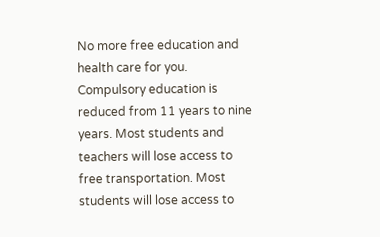No more free education and health care for you. Compulsory education is reduced from 11 years to nine years. Most students and teachers will lose access to free transportation. Most students will lose access to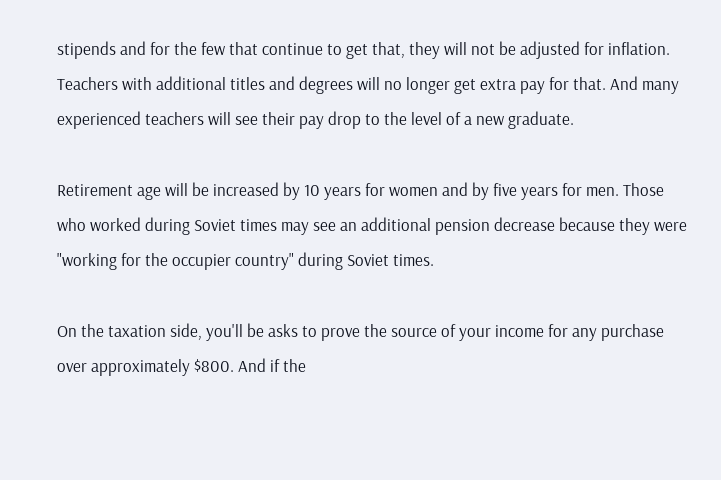stipends and for the few that continue to get that, they will not be adjusted for inflation. Teachers with additional titles and degrees will no longer get extra pay for that. And many experienced teachers will see their pay drop to the level of a new graduate.

Retirement age will be increased by 10 years for women and by five years for men. Those who worked during Soviet times may see an additional pension decrease because they were "working for the occupier country" during Soviet times.

On the taxation side, you'll be asks to prove the source of your income for any purchase over approximately $800. And if the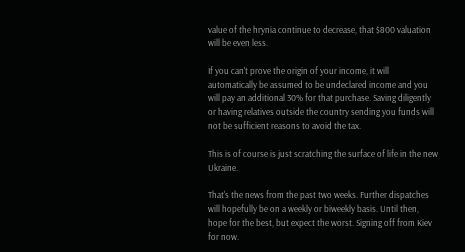value of the hrynia continue to decrease, that $800 valuation will be even less.

If you can't prove the origin of your income, it will automatically be assumed to be undeclared income and you will pay an additional 30% for that purchase. Saving diligently or having relatives outside the country sending you funds will not be sufficient reasons to avoid the tax.

This is of course is just scratching the surface of life in the new Ukraine.

That's the news from the past two weeks. Further dispatches will hopefully be on a weekly or biweekly basis. Until then, hope for the best, but expect the worst. Signing off from Kiev for now.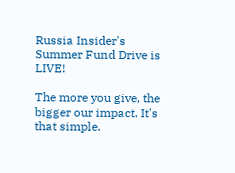Russia Insider's Summer Fund Drive is LIVE!

The more you give, the bigger our impact. It's that simple.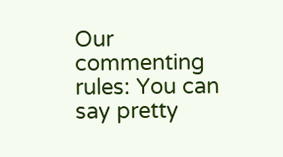Our commenting rules: You can say pretty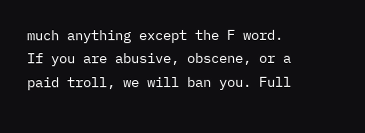much anything except the F word. If you are abusive, obscene, or a paid troll, we will ban you. Full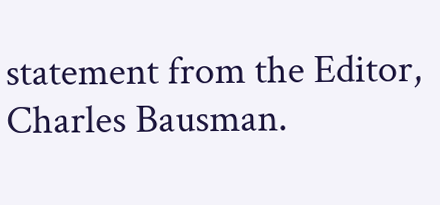statement from the Editor, Charles Bausman.